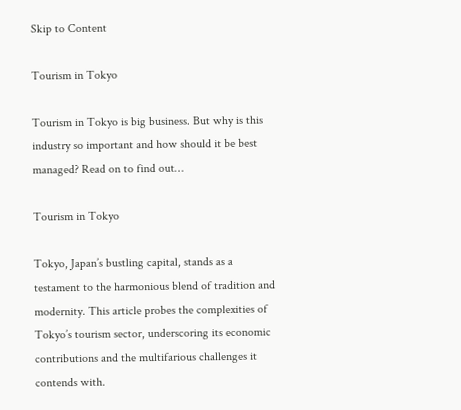Skip to Content

Tourism in Tokyo

Tourism in Tokyo is big business. But why is this industry so important and how should it be best managed? Read on to find out…

Tourism in Tokyo

Tokyo, Japan’s bustling capital, stands as a testament to the harmonious blend of tradition and modernity. This article probes the complexities of Tokyo’s tourism sector, underscoring its economic contributions and the multifarious challenges it contends with.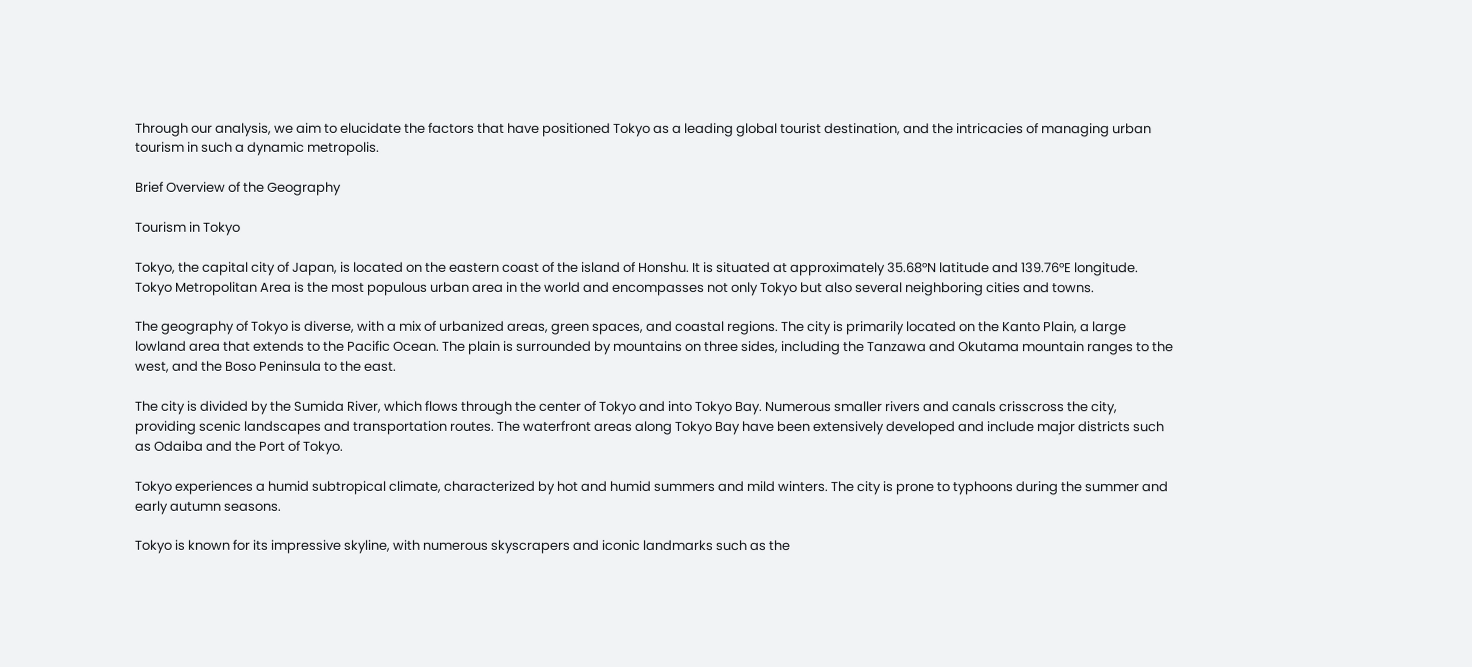Through our analysis, we aim to elucidate the factors that have positioned Tokyo as a leading global tourist destination, and the intricacies of managing urban tourism in such a dynamic metropolis.

Brief Overview of the Geography

Tourism in Tokyo

Tokyo, the capital city of Japan, is located on the eastern coast of the island of Honshu. It is situated at approximately 35.68°N latitude and 139.76°E longitude. Tokyo Metropolitan Area is the most populous urban area in the world and encompasses not only Tokyo but also several neighboring cities and towns.

The geography of Tokyo is diverse, with a mix of urbanized areas, green spaces, and coastal regions. The city is primarily located on the Kanto Plain, a large lowland area that extends to the Pacific Ocean. The plain is surrounded by mountains on three sides, including the Tanzawa and Okutama mountain ranges to the west, and the Boso Peninsula to the east.

The city is divided by the Sumida River, which flows through the center of Tokyo and into Tokyo Bay. Numerous smaller rivers and canals crisscross the city, providing scenic landscapes and transportation routes. The waterfront areas along Tokyo Bay have been extensively developed and include major districts such as Odaiba and the Port of Tokyo.

Tokyo experiences a humid subtropical climate, characterized by hot and humid summers and mild winters. The city is prone to typhoons during the summer and early autumn seasons.

Tokyo is known for its impressive skyline, with numerous skyscrapers and iconic landmarks such as the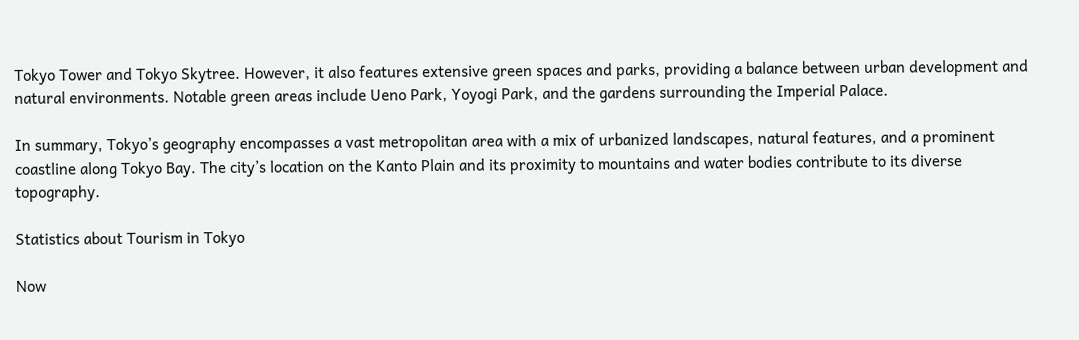Tokyo Tower and Tokyo Skytree. However, it also features extensive green spaces and parks, providing a balance between urban development and natural environments. Notable green areas include Ueno Park, Yoyogi Park, and the gardens surrounding the Imperial Palace.

In summary, Tokyo’s geography encompasses a vast metropolitan area with a mix of urbanized landscapes, natural features, and a prominent coastline along Tokyo Bay. The city’s location on the Kanto Plain and its proximity to mountains and water bodies contribute to its diverse topography.

Statistics about Tourism in Tokyo

Now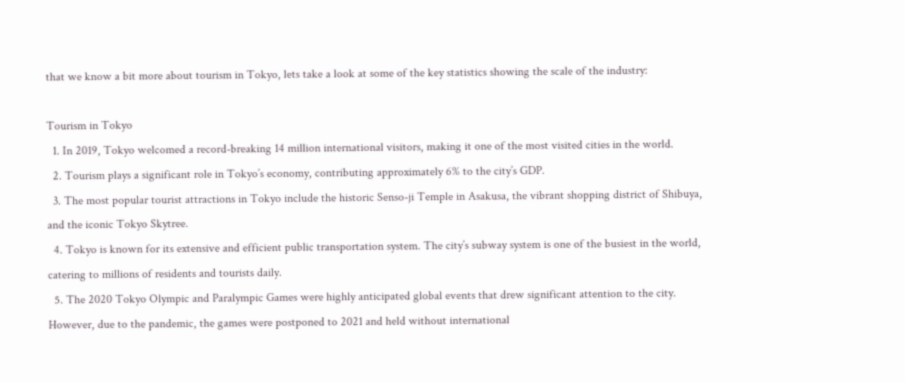that we know a bit more about tourism in Tokyo, lets take a look at some of the key statistics showing the scale of the industry:

Tourism in Tokyo
  1. In 2019, Tokyo welcomed a record-breaking 14 million international visitors, making it one of the most visited cities in the world.
  2. Tourism plays a significant role in Tokyo’s economy, contributing approximately 6% to the city’s GDP.
  3. The most popular tourist attractions in Tokyo include the historic Senso-ji Temple in Asakusa, the vibrant shopping district of Shibuya, and the iconic Tokyo Skytree.
  4. Tokyo is known for its extensive and efficient public transportation system. The city’s subway system is one of the busiest in the world, catering to millions of residents and tourists daily.
  5. The 2020 Tokyo Olympic and Paralympic Games were highly anticipated global events that drew significant attention to the city. However, due to the pandemic, the games were postponed to 2021 and held without international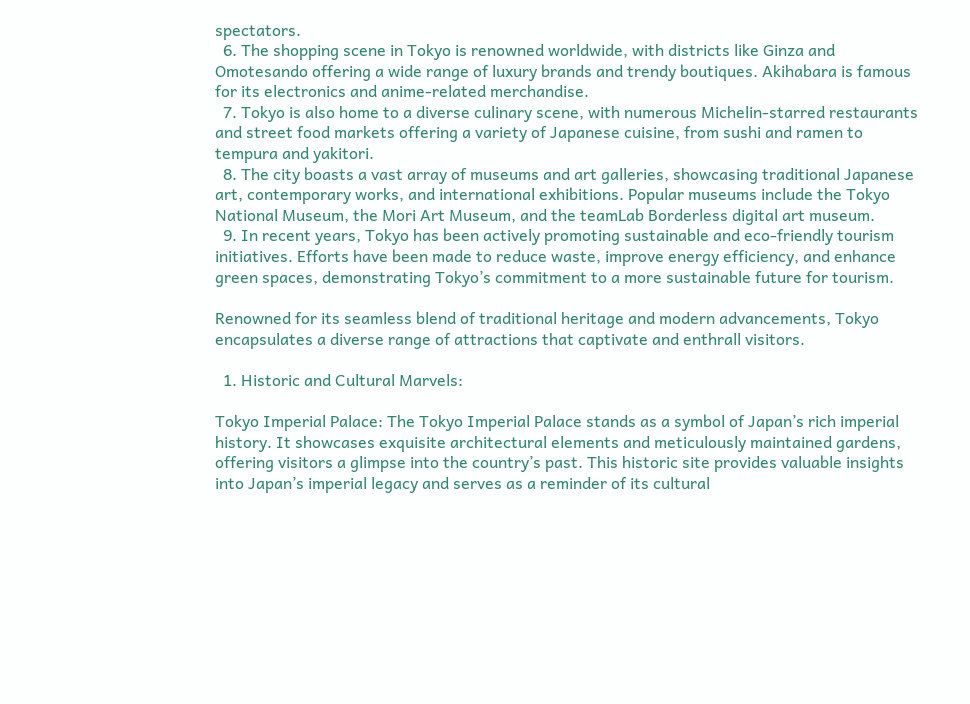spectators.
  6. The shopping scene in Tokyo is renowned worldwide, with districts like Ginza and Omotesando offering a wide range of luxury brands and trendy boutiques. Akihabara is famous for its electronics and anime-related merchandise.
  7. Tokyo is also home to a diverse culinary scene, with numerous Michelin-starred restaurants and street food markets offering a variety of Japanese cuisine, from sushi and ramen to tempura and yakitori.
  8. The city boasts a vast array of museums and art galleries, showcasing traditional Japanese art, contemporary works, and international exhibitions. Popular museums include the Tokyo National Museum, the Mori Art Museum, and the teamLab Borderless digital art museum.
  9. In recent years, Tokyo has been actively promoting sustainable and eco-friendly tourism initiatives. Efforts have been made to reduce waste, improve energy efficiency, and enhance green spaces, demonstrating Tokyo’s commitment to a more sustainable future for tourism.

Renowned for its seamless blend of traditional heritage and modern advancements, Tokyo encapsulates a diverse range of attractions that captivate and enthrall visitors.

  1. Historic and Cultural Marvels:

Tokyo Imperial Palace: The Tokyo Imperial Palace stands as a symbol of Japan’s rich imperial history. It showcases exquisite architectural elements and meticulously maintained gardens, offering visitors a glimpse into the country’s past. This historic site provides valuable insights into Japan’s imperial legacy and serves as a reminder of its cultural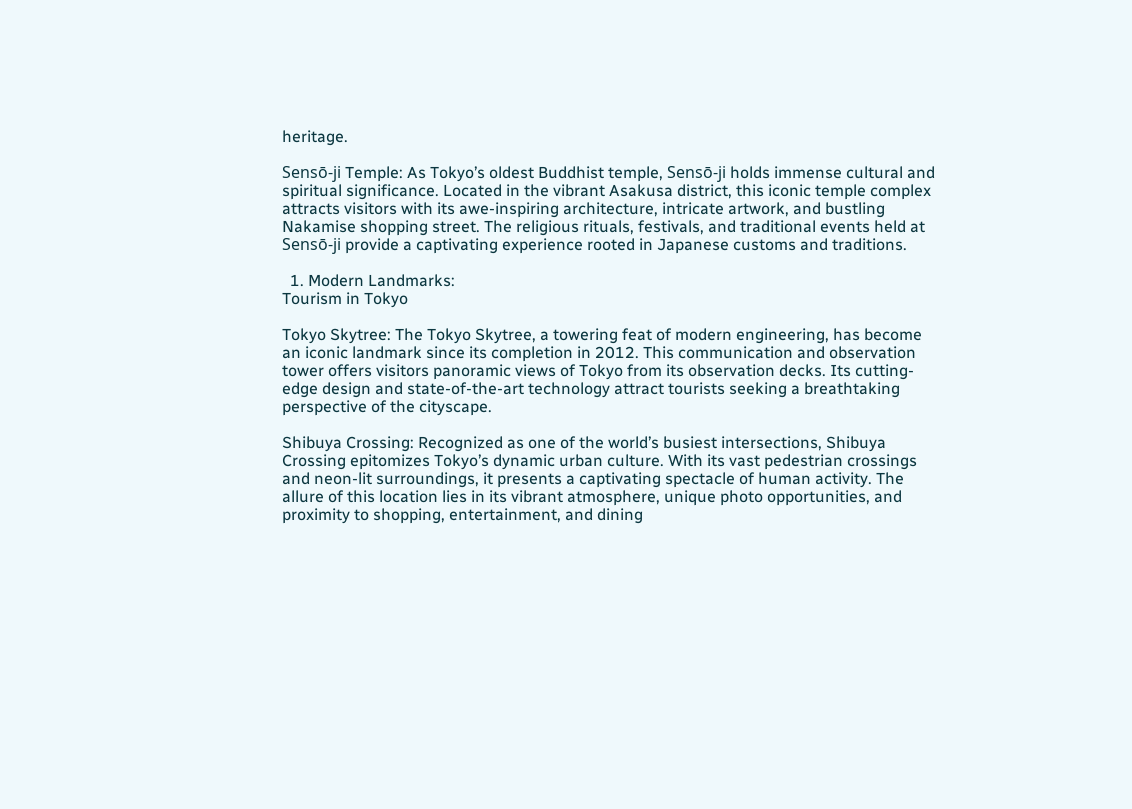heritage.

Sensō-ji Temple: As Tokyo’s oldest Buddhist temple, Sensō-ji holds immense cultural and spiritual significance. Located in the vibrant Asakusa district, this iconic temple complex attracts visitors with its awe-inspiring architecture, intricate artwork, and bustling Nakamise shopping street. The religious rituals, festivals, and traditional events held at Sensō-ji provide a captivating experience rooted in Japanese customs and traditions.

  1. Modern Landmarks:
Tourism in Tokyo

Tokyo Skytree: The Tokyo Skytree, a towering feat of modern engineering, has become an iconic landmark since its completion in 2012. This communication and observation tower offers visitors panoramic views of Tokyo from its observation decks. Its cutting-edge design and state-of-the-art technology attract tourists seeking a breathtaking perspective of the cityscape.

Shibuya Crossing: Recognized as one of the world’s busiest intersections, Shibuya Crossing epitomizes Tokyo’s dynamic urban culture. With its vast pedestrian crossings and neon-lit surroundings, it presents a captivating spectacle of human activity. The allure of this location lies in its vibrant atmosphere, unique photo opportunities, and proximity to shopping, entertainment, and dining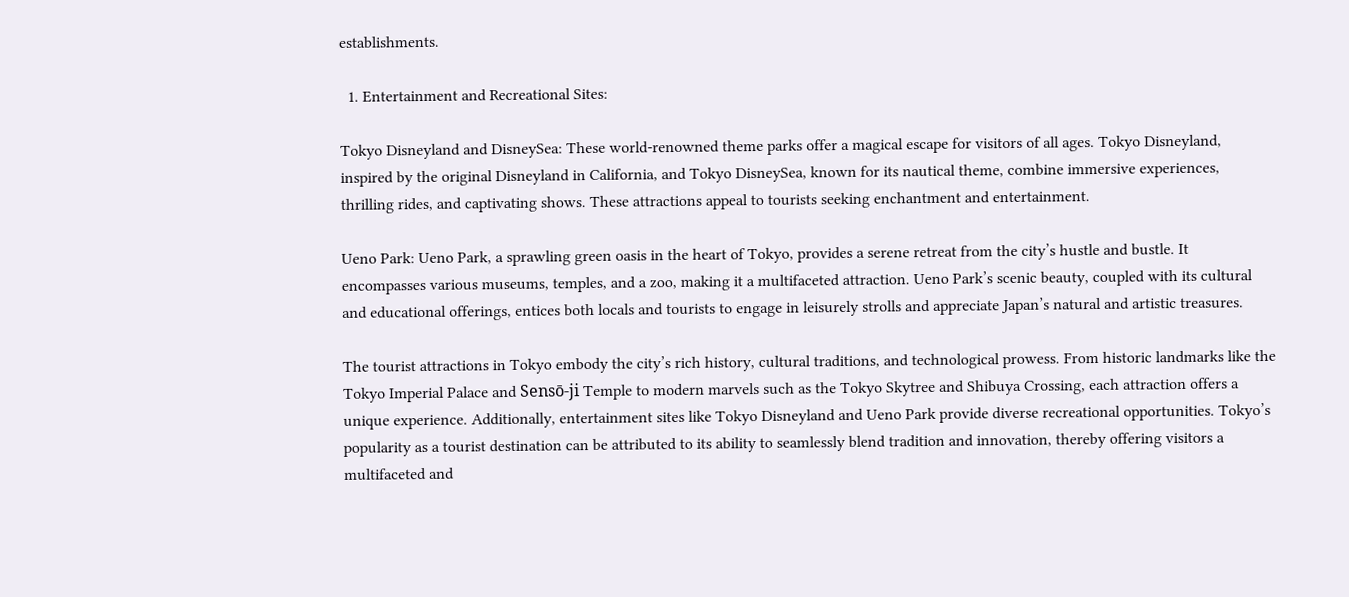establishments.

  1. Entertainment and Recreational Sites:

Tokyo Disneyland and DisneySea: These world-renowned theme parks offer a magical escape for visitors of all ages. Tokyo Disneyland, inspired by the original Disneyland in California, and Tokyo DisneySea, known for its nautical theme, combine immersive experiences, thrilling rides, and captivating shows. These attractions appeal to tourists seeking enchantment and entertainment.

Ueno Park: Ueno Park, a sprawling green oasis in the heart of Tokyo, provides a serene retreat from the city’s hustle and bustle. It encompasses various museums, temples, and a zoo, making it a multifaceted attraction. Ueno Park’s scenic beauty, coupled with its cultural and educational offerings, entices both locals and tourists to engage in leisurely strolls and appreciate Japan’s natural and artistic treasures.

The tourist attractions in Tokyo embody the city’s rich history, cultural traditions, and technological prowess. From historic landmarks like the Tokyo Imperial Palace and Sensō-ji Temple to modern marvels such as the Tokyo Skytree and Shibuya Crossing, each attraction offers a unique experience. Additionally, entertainment sites like Tokyo Disneyland and Ueno Park provide diverse recreational opportunities. Tokyo’s popularity as a tourist destination can be attributed to its ability to seamlessly blend tradition and innovation, thereby offering visitors a multifaceted and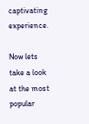captivating experience.

Now lets take a look at the most popular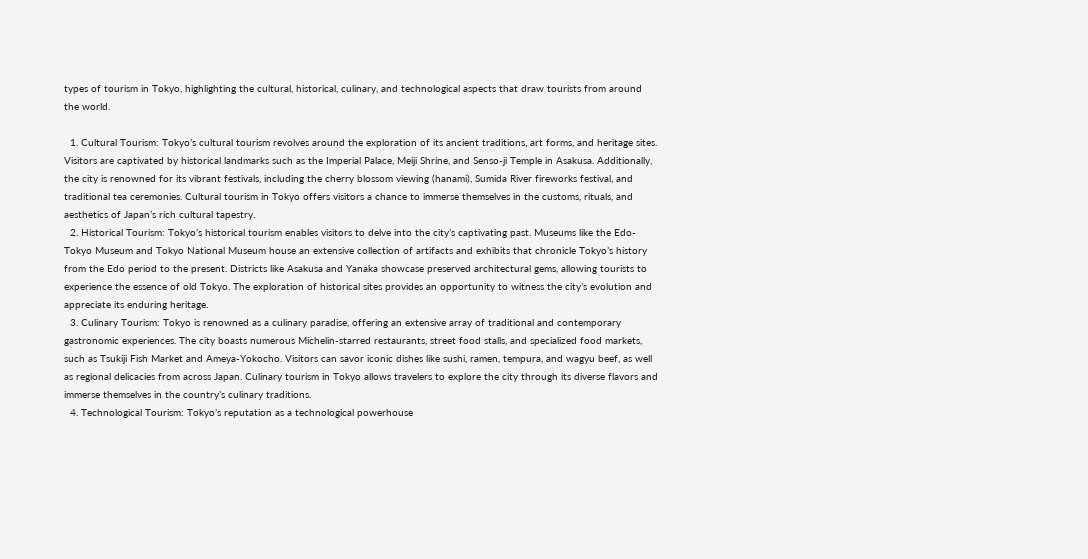types of tourism in Tokyo, highlighting the cultural, historical, culinary, and technological aspects that draw tourists from around the world.

  1. Cultural Tourism: Tokyo’s cultural tourism revolves around the exploration of its ancient traditions, art forms, and heritage sites. Visitors are captivated by historical landmarks such as the Imperial Palace, Meiji Shrine, and Senso-ji Temple in Asakusa. Additionally, the city is renowned for its vibrant festivals, including the cherry blossom viewing (hanami), Sumida River fireworks festival, and traditional tea ceremonies. Cultural tourism in Tokyo offers visitors a chance to immerse themselves in the customs, rituals, and aesthetics of Japan’s rich cultural tapestry.
  2. Historical Tourism: Tokyo’s historical tourism enables visitors to delve into the city’s captivating past. Museums like the Edo-Tokyo Museum and Tokyo National Museum house an extensive collection of artifacts and exhibits that chronicle Tokyo’s history from the Edo period to the present. Districts like Asakusa and Yanaka showcase preserved architectural gems, allowing tourists to experience the essence of old Tokyo. The exploration of historical sites provides an opportunity to witness the city’s evolution and appreciate its enduring heritage.
  3. Culinary Tourism: Tokyo is renowned as a culinary paradise, offering an extensive array of traditional and contemporary gastronomic experiences. The city boasts numerous Michelin-starred restaurants, street food stalls, and specialized food markets, such as Tsukiji Fish Market and Ameya-Yokocho. Visitors can savor iconic dishes like sushi, ramen, tempura, and wagyu beef, as well as regional delicacies from across Japan. Culinary tourism in Tokyo allows travelers to explore the city through its diverse flavors and immerse themselves in the country’s culinary traditions.
  4. Technological Tourism: Tokyo’s reputation as a technological powerhouse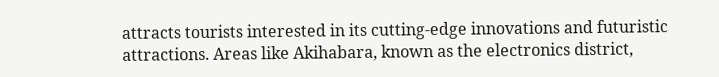attracts tourists interested in its cutting-edge innovations and futuristic attractions. Areas like Akihabara, known as the electronics district,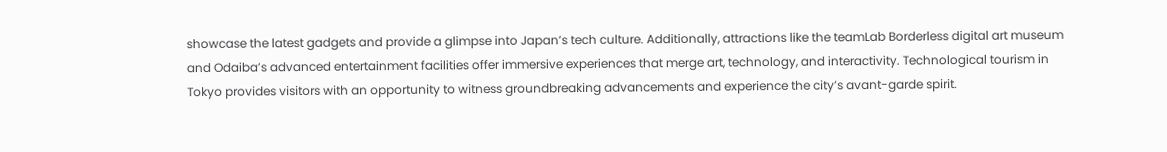showcase the latest gadgets and provide a glimpse into Japan’s tech culture. Additionally, attractions like the teamLab Borderless digital art museum and Odaiba’s advanced entertainment facilities offer immersive experiences that merge art, technology, and interactivity. Technological tourism in Tokyo provides visitors with an opportunity to witness groundbreaking advancements and experience the city’s avant-garde spirit.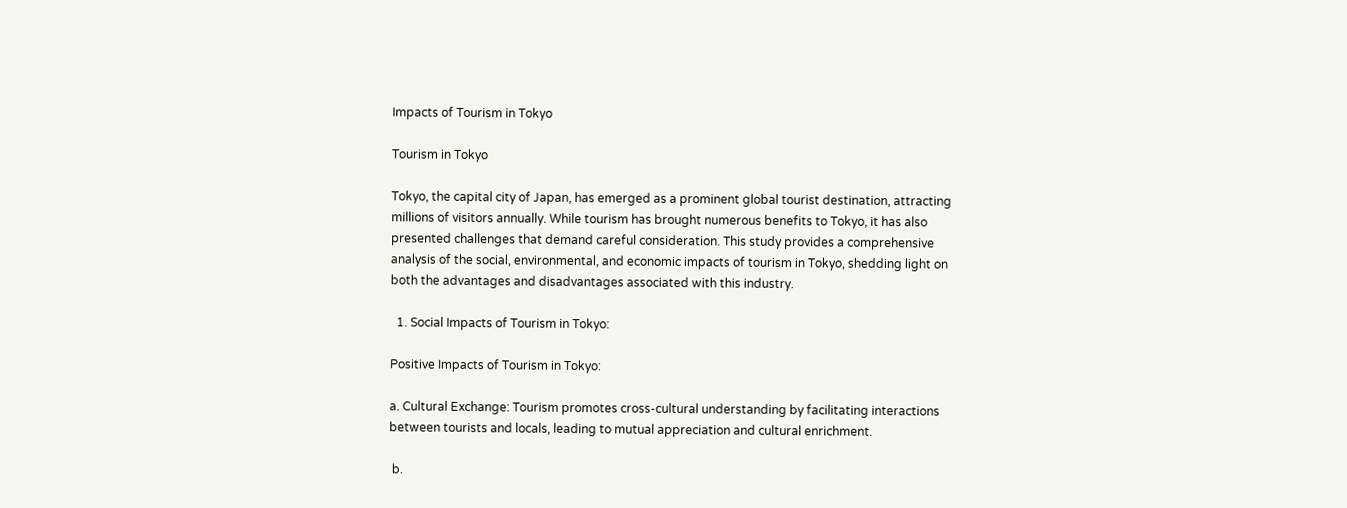Impacts of Tourism in Tokyo

Tourism in Tokyo

Tokyo, the capital city of Japan, has emerged as a prominent global tourist destination, attracting millions of visitors annually. While tourism has brought numerous benefits to Tokyo, it has also presented challenges that demand careful consideration. This study provides a comprehensive analysis of the social, environmental, and economic impacts of tourism in Tokyo, shedding light on both the advantages and disadvantages associated with this industry.

  1. Social Impacts of Tourism in Tokyo:

Positive Impacts of Tourism in Tokyo:

a. Cultural Exchange: Tourism promotes cross-cultural understanding by facilitating interactions between tourists and locals, leading to mutual appreciation and cultural enrichment.

 b.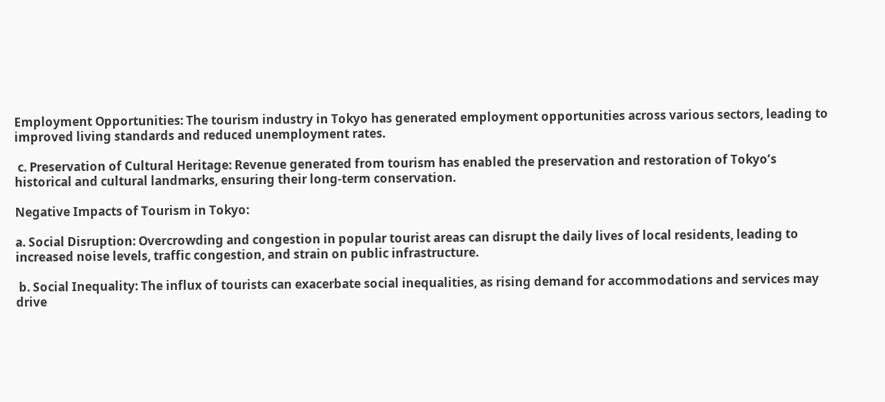Employment Opportunities: The tourism industry in Tokyo has generated employment opportunities across various sectors, leading to improved living standards and reduced unemployment rates.

 c. Preservation of Cultural Heritage: Revenue generated from tourism has enabled the preservation and restoration of Tokyo’s historical and cultural landmarks, ensuring their long-term conservation.

Negative Impacts of Tourism in Tokyo:

a. Social Disruption: Overcrowding and congestion in popular tourist areas can disrupt the daily lives of local residents, leading to increased noise levels, traffic congestion, and strain on public infrastructure.

 b. Social Inequality: The influx of tourists can exacerbate social inequalities, as rising demand for accommodations and services may drive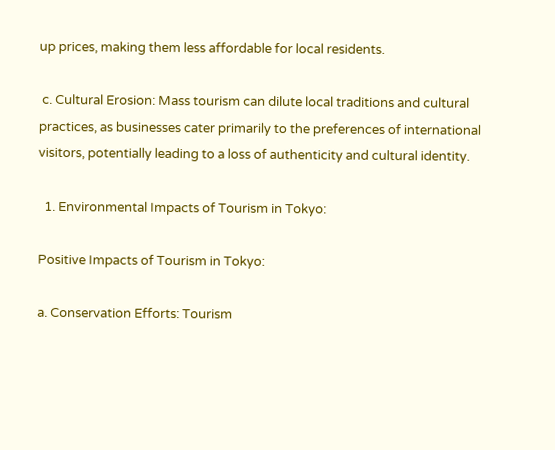up prices, making them less affordable for local residents.

 c. Cultural Erosion: Mass tourism can dilute local traditions and cultural practices, as businesses cater primarily to the preferences of international visitors, potentially leading to a loss of authenticity and cultural identity.

  1. Environmental Impacts of Tourism in Tokyo:

Positive Impacts of Tourism in Tokyo:

a. Conservation Efforts: Tourism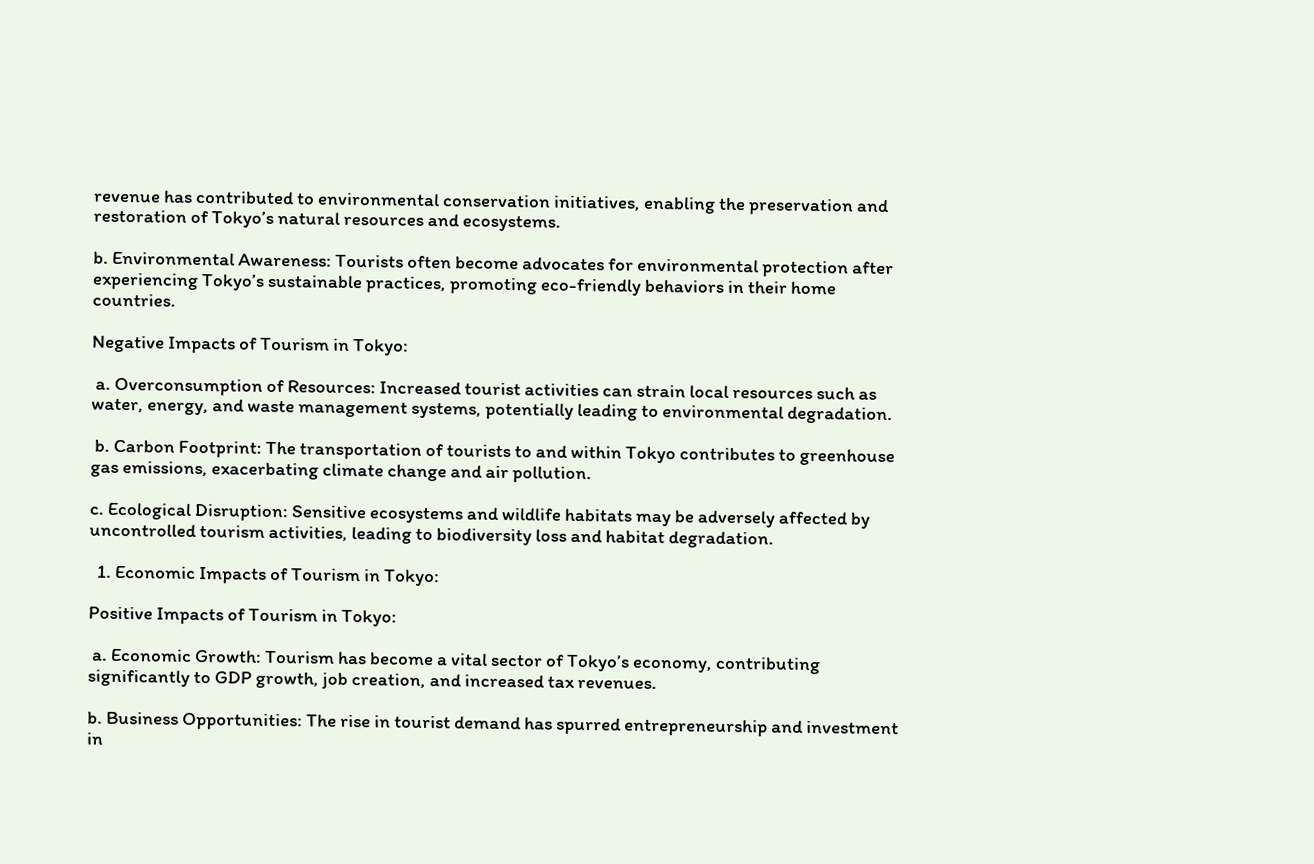revenue has contributed to environmental conservation initiatives, enabling the preservation and restoration of Tokyo’s natural resources and ecosystems.

b. Environmental Awareness: Tourists often become advocates for environmental protection after experiencing Tokyo’s sustainable practices, promoting eco-friendly behaviors in their home countries.

Negative Impacts of Tourism in Tokyo:

 a. Overconsumption of Resources: Increased tourist activities can strain local resources such as water, energy, and waste management systems, potentially leading to environmental degradation.

 b. Carbon Footprint: The transportation of tourists to and within Tokyo contributes to greenhouse gas emissions, exacerbating climate change and air pollution.

c. Ecological Disruption: Sensitive ecosystems and wildlife habitats may be adversely affected by uncontrolled tourism activities, leading to biodiversity loss and habitat degradation.

  1. Economic Impacts of Tourism in Tokyo:

Positive Impacts of Tourism in Tokyo:

 a. Economic Growth: Tourism has become a vital sector of Tokyo’s economy, contributing significantly to GDP growth, job creation, and increased tax revenues.

b. Business Opportunities: The rise in tourist demand has spurred entrepreneurship and investment in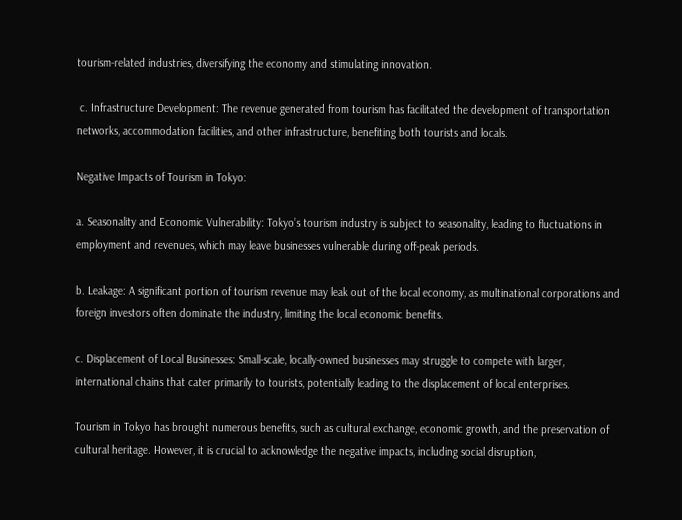tourism-related industries, diversifying the economy and stimulating innovation.

 c. Infrastructure Development: The revenue generated from tourism has facilitated the development of transportation networks, accommodation facilities, and other infrastructure, benefiting both tourists and locals.

Negative Impacts of Tourism in Tokyo:

a. Seasonality and Economic Vulnerability: Tokyo’s tourism industry is subject to seasonality, leading to fluctuations in employment and revenues, which may leave businesses vulnerable during off-peak periods.

b. Leakage: A significant portion of tourism revenue may leak out of the local economy, as multinational corporations and foreign investors often dominate the industry, limiting the local economic benefits.

c. Displacement of Local Businesses: Small-scale, locally-owned businesses may struggle to compete with larger, international chains that cater primarily to tourists, potentially leading to the displacement of local enterprises.

Tourism in Tokyo has brought numerous benefits, such as cultural exchange, economic growth, and the preservation of cultural heritage. However, it is crucial to acknowledge the negative impacts, including social disruption,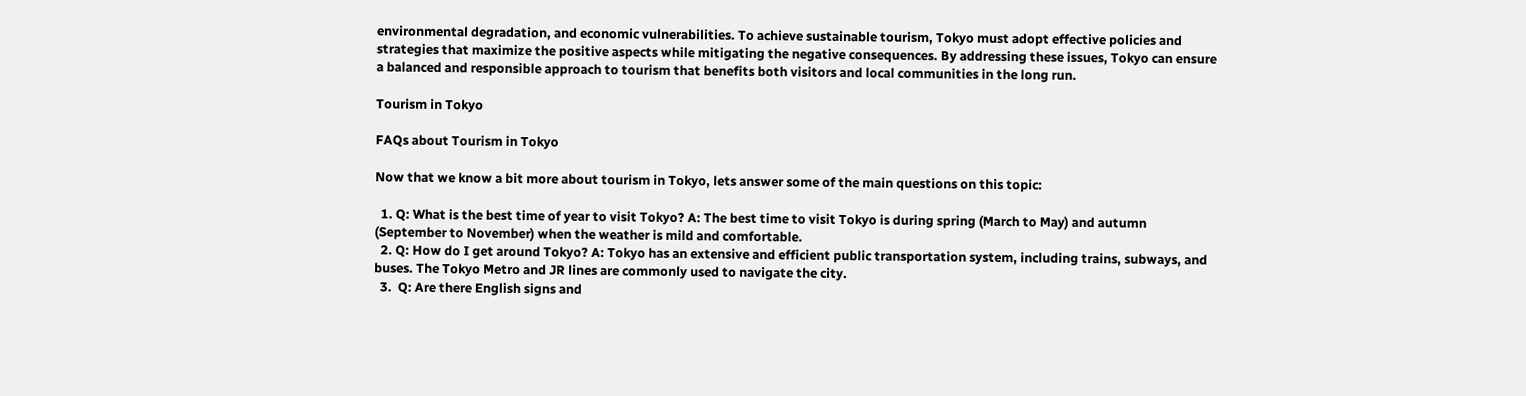environmental degradation, and economic vulnerabilities. To achieve sustainable tourism, Tokyo must adopt effective policies and strategies that maximize the positive aspects while mitigating the negative consequences. By addressing these issues, Tokyo can ensure a balanced and responsible approach to tourism that benefits both visitors and local communities in the long run.

Tourism in Tokyo

FAQs about Tourism in Tokyo

Now that we know a bit more about tourism in Tokyo, lets answer some of the main questions on this topic:

  1. Q: What is the best time of year to visit Tokyo? A: The best time to visit Tokyo is during spring (March to May) and autumn (September to November) when the weather is mild and comfortable.
  2. Q: How do I get around Tokyo? A: Tokyo has an extensive and efficient public transportation system, including trains, subways, and buses. The Tokyo Metro and JR lines are commonly used to navigate the city.
  3.  Q: Are there English signs and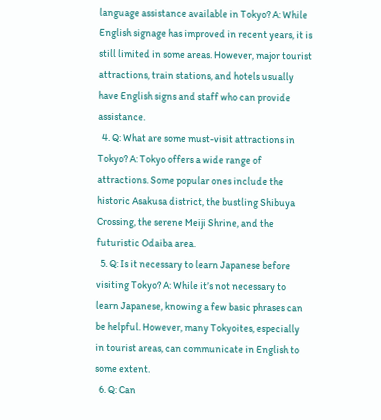language assistance available in Tokyo? A: While English signage has improved in recent years, it is still limited in some areas. However, major tourist attractions, train stations, and hotels usually have English signs and staff who can provide assistance.
  4. Q: What are some must-visit attractions in Tokyo? A: Tokyo offers a wide range of attractions. Some popular ones include the historic Asakusa district, the bustling Shibuya Crossing, the serene Meiji Shrine, and the futuristic Odaiba area.
  5. Q: Is it necessary to learn Japanese before visiting Tokyo? A: While it’s not necessary to learn Japanese, knowing a few basic phrases can be helpful. However, many Tokyoites, especially in tourist areas, can communicate in English to some extent.
  6. Q: Can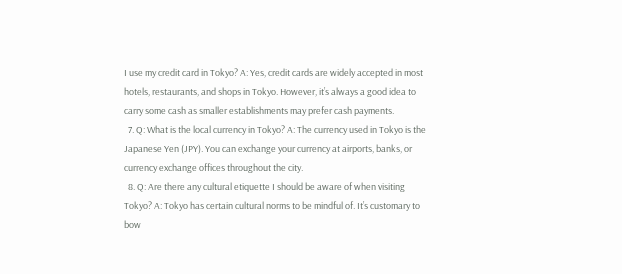I use my credit card in Tokyo? A: Yes, credit cards are widely accepted in most hotels, restaurants, and shops in Tokyo. However, it’s always a good idea to carry some cash as smaller establishments may prefer cash payments.
  7. Q: What is the local currency in Tokyo? A: The currency used in Tokyo is the Japanese Yen (JPY). You can exchange your currency at airports, banks, or currency exchange offices throughout the city.
  8. Q: Are there any cultural etiquette I should be aware of when visiting Tokyo? A: Tokyo has certain cultural norms to be mindful of. It’s customary to bow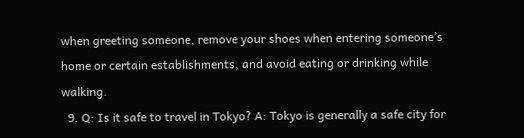when greeting someone, remove your shoes when entering someone’s home or certain establishments, and avoid eating or drinking while walking.
  9. Q: Is it safe to travel in Tokyo? A: Tokyo is generally a safe city for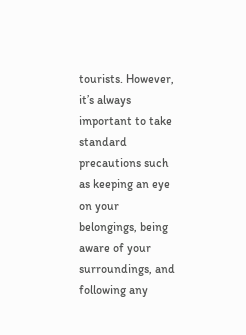tourists. However, it’s always important to take standard precautions such as keeping an eye on your belongings, being aware of your surroundings, and following any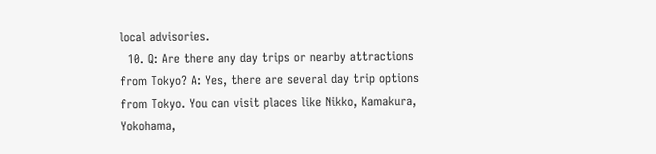local advisories.
  10. Q: Are there any day trips or nearby attractions from Tokyo? A: Yes, there are several day trip options from Tokyo. You can visit places like Nikko, Kamakura, Yokohama,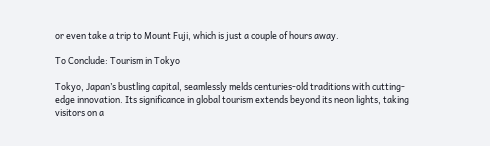or even take a trip to Mount Fuji, which is just a couple of hours away.

To Conclude: Tourism in Tokyo

Tokyo, Japan’s bustling capital, seamlessly melds centuries-old traditions with cutting-edge innovation. Its significance in global tourism extends beyond its neon lights, taking visitors on a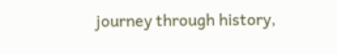journey through history,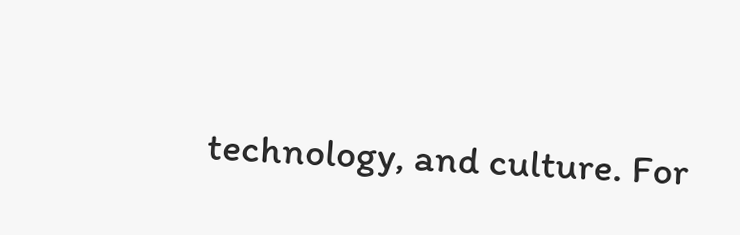technology, and culture. For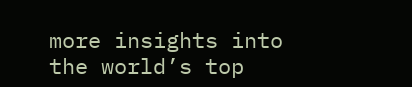more insights into the world’s top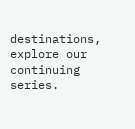destinations, explore our continuing series.